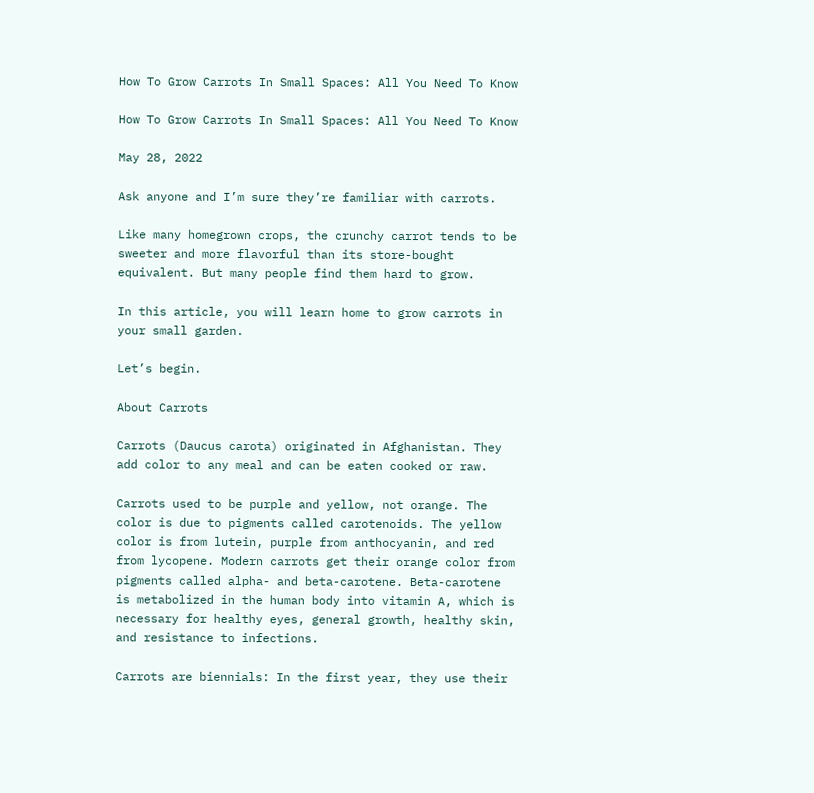How To Grow Carrots In Small Spaces: All You Need To Know

How To Grow Carrots In Small Spaces: All You Need To Know

May 28, 2022

Ask anyone and I’m sure they’re familiar with carrots.

Like many homegrown crops, the crunchy carrot tends to be sweeter and more flavorful than its store-bought equivalent. But many people find them hard to grow.

In this article, you will learn home to grow carrots in your small garden.

Let’s begin.

About Carrots

Carrots (Daucus carota) originated in Afghanistan. They add color to any meal and can be eaten cooked or raw.

Carrots used to be purple and yellow, not orange. The color is due to pigments called carotenoids. The yellow color is from lutein, purple from anthocyanin, and red from lycopene. Modern carrots get their orange color from pigments called alpha- and beta-carotene. Beta-carotene is metabolized in the human body into vitamin A, which is necessary for healthy eyes, general growth, healthy skin, and resistance to infections.

Carrots are biennials: In the first year, they use their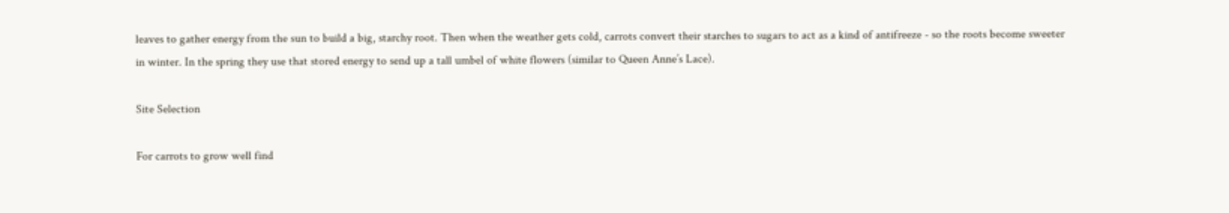leaves to gather energy from the sun to build a big, starchy root. Then when the weather gets cold, carrots convert their starches to sugars to act as a kind of antifreeze - so the roots become sweeter in winter. In the spring they use that stored energy to send up a tall umbel of white flowers (similar to Queen Anne’s Lace).

Site Selection

For carrots to grow well find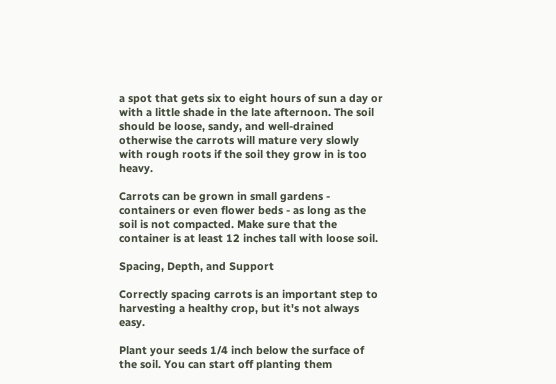a spot that gets six to eight hours of sun a day or with a little shade in the late afternoon. The soil should be loose, sandy, and well-drained otherwise the carrots will mature very slowly with rough roots if the soil they grow in is too heavy.

Carrots can be grown in small gardens - containers or even flower beds - as long as the soil is not compacted. Make sure that the container is at least 12 inches tall with loose soil.

Spacing, Depth, and Support

Correctly spacing carrots is an important step to harvesting a healthy crop, but it's not always easy.

Plant your seeds 1/4 inch below the surface of the soil. You can start off planting them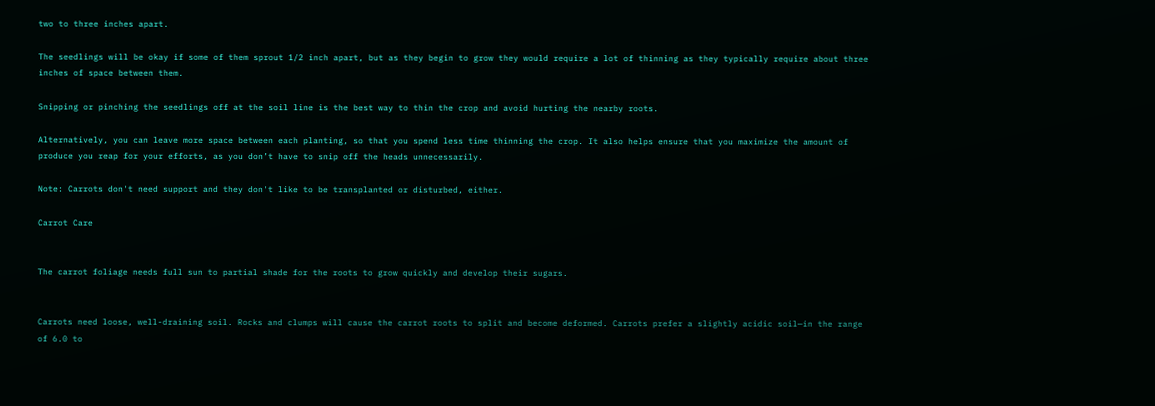two to three inches apart.

The seedlings will be okay if some of them sprout 1/2 inch apart, but as they begin to grow they would require a lot of thinning as they typically require about three inches of space between them.

Snipping or pinching the seedlings off at the soil line is the best way to thin the crop and avoid hurting the nearby roots.

Alternatively, you can leave more space between each planting, so that you spend less time thinning the crop. It also helps ensure that you maximize the amount of produce you reap for your efforts, as you don’t have to snip off the heads unnecessarily.

Note: Carrots don't need support and they don't like to be transplanted or disturbed, either.

Carrot Care


The carrot foliage needs full sun to partial shade for the roots to grow quickly and develop their sugars.


Carrots need loose, well-draining soil. Rocks and clumps will cause the carrot roots to split and become deformed. Carrots prefer a slightly acidic soil—in the range of 6.0 to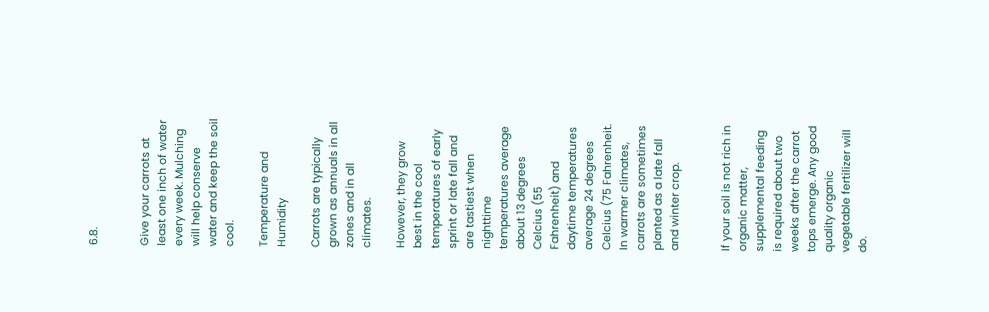6.8.


Give your carrots at least one inch of water every week. Mulching will help conserve water and keep the soil cool.

Temperature and Humidity

Carrots are typically grown as annuals in all zones and in all climates.

However, they grow best in the cool temperatures of early sprint or late fall and are tastiest when nighttime temperatures average about 13 degrees Celcius (55 Fahrenheit) and daytime temperatures average 24 degrees Celcius (75 Fahrenheit. In warmer climates, carrots are sometimes planted as a late fall and winter crop.


If your soil is not rich in organic matter, supplemental feeding is required about two weeks after the carrot tops emerge. Any good quality organic vegetable fertilizer will do.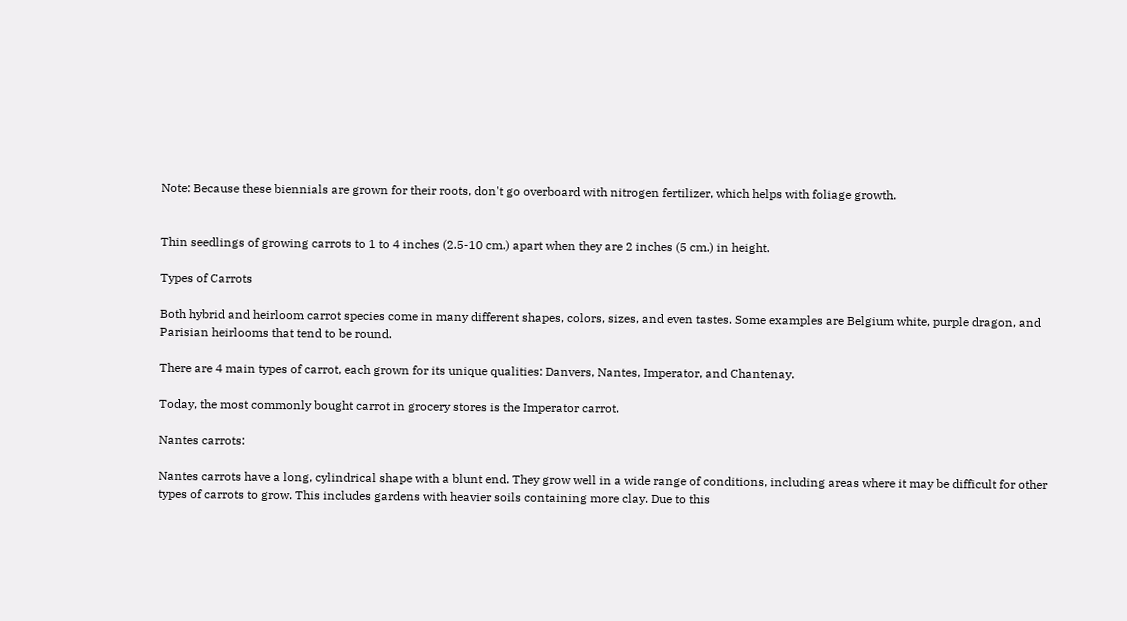Note: Because these biennials are grown for their roots, don't go overboard with nitrogen fertilizer, which helps with foliage growth.


Thin seedlings of growing carrots to 1 to 4 inches (2.5-10 cm.) apart when they are 2 inches (5 cm.) in height.

Types of Carrots

Both hybrid and heirloom carrot species come in many different shapes, colors, sizes, and even tastes. Some examples are Belgium white, purple dragon, and Parisian heirlooms that tend to be round.

There are 4 main types of carrot, each grown for its unique qualities: Danvers, Nantes, Imperator, and Chantenay.

Today, the most commonly bought carrot in grocery stores is the Imperator carrot.

Nantes carrots:

Nantes carrots have a long, cylindrical shape with a blunt end. They grow well in a wide range of conditions, including areas where it may be difficult for other types of carrots to grow. This includes gardens with heavier soils containing more clay. Due to this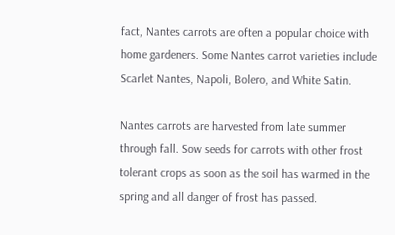fact, Nantes carrots are often a popular choice with home gardeners. Some Nantes carrot varieties include Scarlet Nantes, Napoli, Bolero, and White Satin.

Nantes carrots are harvested from late summer through fall. Sow seeds for carrots with other frost tolerant crops as soon as the soil has warmed in the spring and all danger of frost has passed.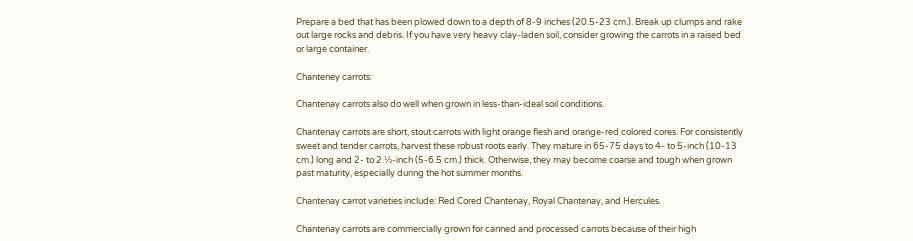Prepare a bed that has been plowed down to a depth of 8-9 inches (20.5-23 cm.). Break up clumps and rake out large rocks and debris. If you have very heavy clay-laden soil, consider growing the carrots in a raised bed or large container.

Chanteney carrots:

Chantenay carrots also do well when grown in less-than-ideal soil conditions.

Chantenay carrots are short, stout carrots with light orange flesh and orange-red colored cores. For consistently sweet and tender carrots, harvest these robust roots early. They mature in 65-75 days to 4- to 5-inch (10-13 cm.) long and 2- to 2 ½-inch (5-6.5 cm.) thick. Otherwise, they may become coarse and tough when grown past maturity, especially during the hot summer months.

Chantenay carrot varieties include: Red Cored Chantenay, Royal Chantenay, and Hercules.

Chantenay carrots are commercially grown for canned and processed carrots because of their high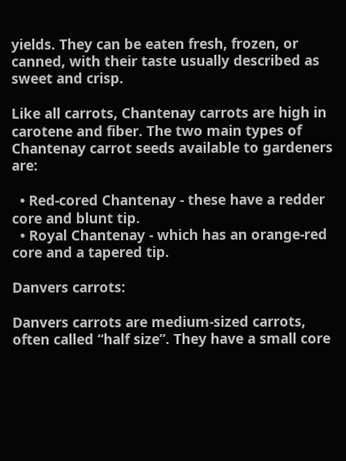yields. They can be eaten fresh, frozen, or canned, with their taste usually described as sweet and crisp.

Like all carrots, Chantenay carrots are high in carotene and fiber. The two main types of Chantenay carrot seeds available to gardeners are:

  • Red-cored Chantenay - these have a redder core and blunt tip.
  • Royal Chantenay - which has an orange-red core and a tapered tip.

Danvers carrots:

Danvers carrots are medium-sized carrots, often called “half size”. They have a small core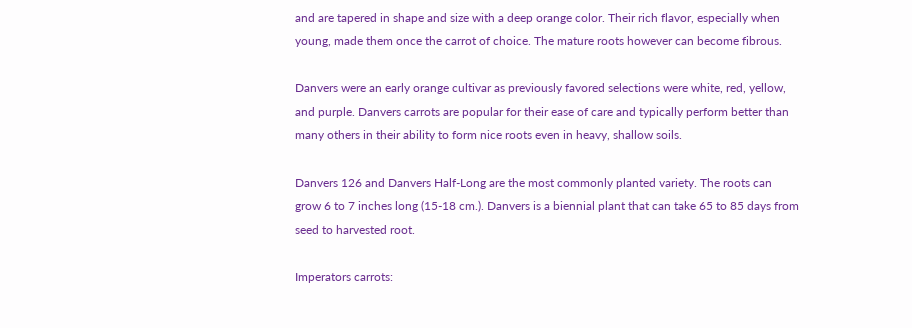and are tapered in shape and size with a deep orange color. Their rich flavor, especially when young, made them once the carrot of choice. The mature roots however can become fibrous.

Danvers were an early orange cultivar as previously favored selections were white, red, yellow, and purple. Danvers carrots are popular for their ease of care and typically perform better than many others in their ability to form nice roots even in heavy, shallow soils.

Danvers 126 and Danvers Half-Long are the most commonly planted variety. The roots can grow 6 to 7 inches long (15-18 cm.). Danvers is a biennial plant that can take 65 to 85 days from seed to harvested root.

Imperators carrots: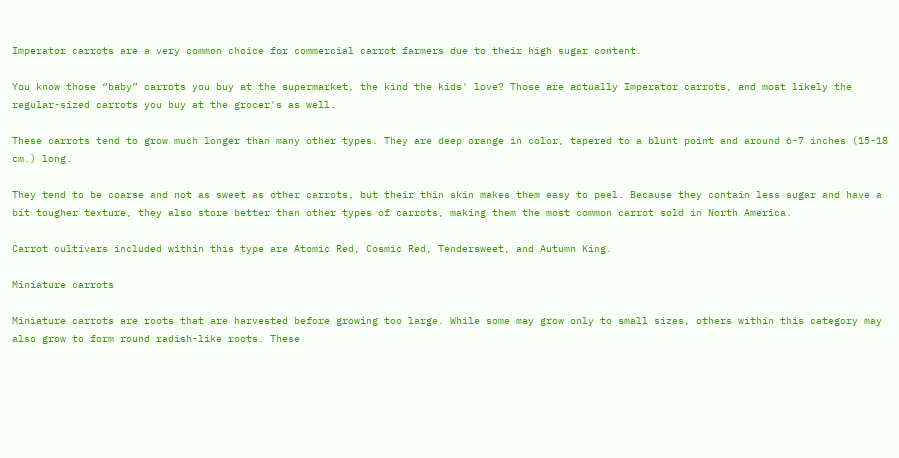Imperator carrots are a very common choice for commercial carrot farmers due to their high sugar content.

You know those “baby” carrots you buy at the supermarket, the kind the kids' love? Those are actually Imperator carrots, and most likely the regular-sized carrots you buy at the grocer's as well.

These carrots tend to grow much longer than many other types. They are deep orange in color, tapered to a blunt point and around 6-7 inches (15-18 cm.) long.

They tend to be coarse and not as sweet as other carrots, but their thin skin makes them easy to peel. Because they contain less sugar and have a bit tougher texture, they also store better than other types of carrots, making them the most common carrot sold in North America.

Carrot cultivars included within this type are Atomic Red, Cosmic Red, Tendersweet, and Autumn King.

Miniature carrots

Miniature carrots are roots that are harvested before growing too large. While some may grow only to small sizes, others within this category may also grow to form round radish-like roots. These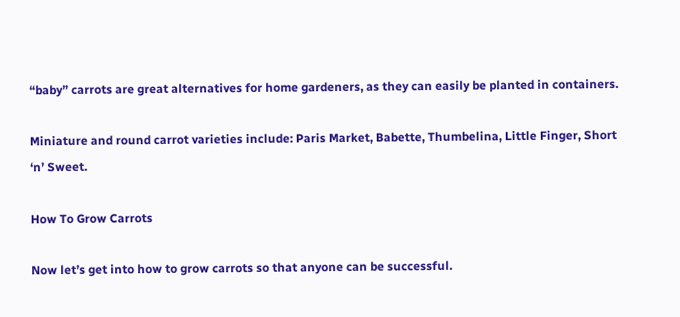“baby” carrots are great alternatives for home gardeners, as they can easily be planted in containers.

Miniature and round carrot varieties include: Paris Market, Babette, Thumbelina, Little Finger, Short ‘n’ Sweet.

How To Grow Carrots

Now let’s get into how to grow carrots so that anyone can be successful.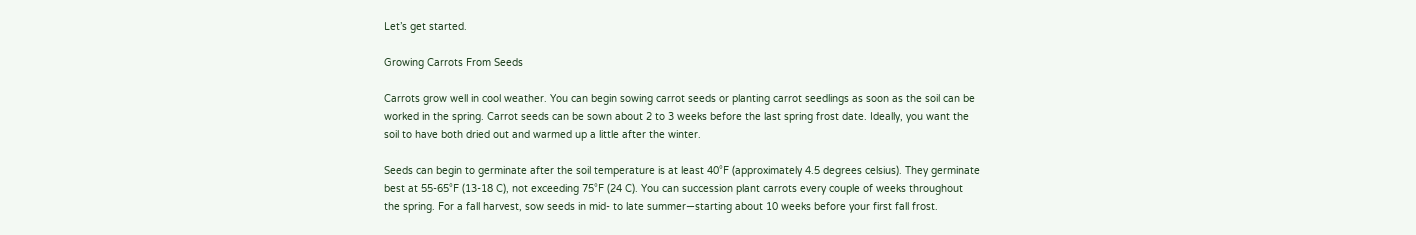Let’s get started.

Growing Carrots From Seeds

Carrots grow well in cool weather. You can begin sowing carrot seeds or planting carrot seedlings as soon as the soil can be worked in the spring. Carrot seeds can be sown about 2 to 3 weeks before the last spring frost date. Ideally, you want the soil to have both dried out and warmed up a little after the winter.

Seeds can begin to germinate after the soil temperature is at least 40°F (approximately 4.5 degrees celsius). They germinate best at 55-65°F (13-18 C), not exceeding 75°F (24 C). You can succession plant carrots every couple of weeks throughout the spring. For a fall harvest, sow seeds in mid- to late summer—starting about 10 weeks before your first fall frost.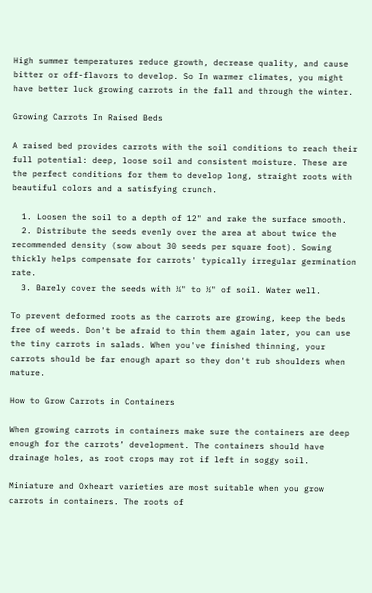High summer temperatures reduce growth, decrease quality, and cause bitter or off-flavors to develop. So In warmer climates, you might have better luck growing carrots in the fall and through the winter.

Growing Carrots In Raised Beds

A raised bed provides carrots with the soil conditions to reach their full potential: deep, loose soil and consistent moisture. These are the perfect conditions for them to develop long, straight roots with beautiful colors and a satisfying crunch.

  1. Loosen the soil to a depth of 12" and rake the surface smooth.
  2. Distribute the seeds evenly over the area at about twice the recommended density (sow about 30 seeds per square foot). Sowing thickly helps compensate for carrots' typically irregular germination rate.
  3. Barely cover the seeds with ¼" to ½" of soil. Water well.

To prevent deformed roots as the carrots are growing, keep the beds free of weeds. Don't be afraid to thin them again later, you can use the tiny carrots in salads. When you've finished thinning, your carrots should be far enough apart so they don't rub shoulders when mature.

How to Grow Carrots in Containers

When growing carrots in containers make sure the containers are deep enough for the carrots’ development. The containers should have drainage holes, as root crops may rot if left in soggy soil.

Miniature and Oxheart varieties are most suitable when you grow carrots in containers. The roots of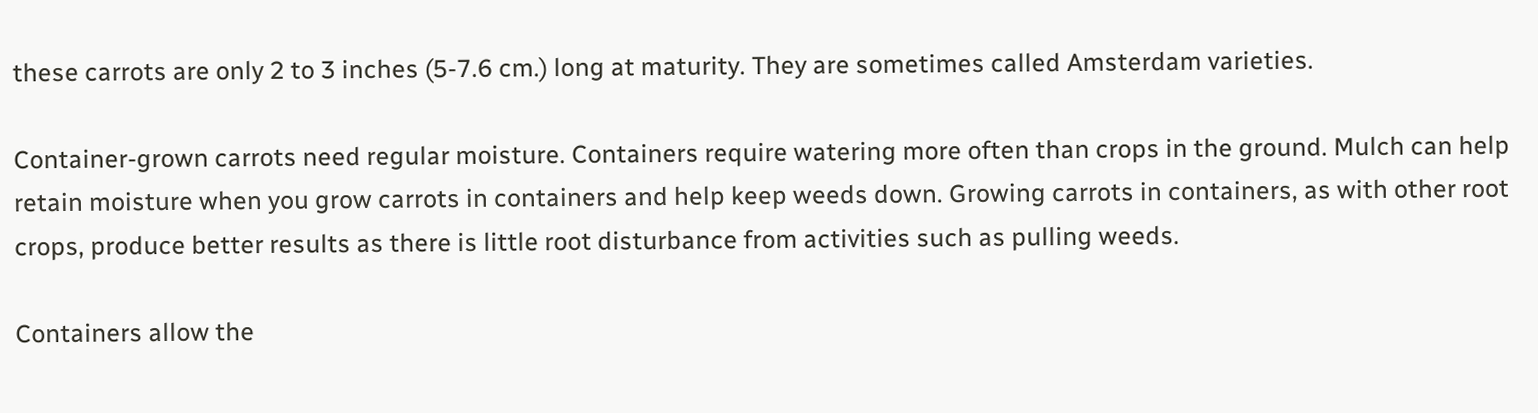these carrots are only 2 to 3 inches (5-7.6 cm.) long at maturity. They are sometimes called Amsterdam varieties.

Container-grown carrots need regular moisture. Containers require watering more often than crops in the ground. Mulch can help retain moisture when you grow carrots in containers and help keep weeds down. Growing carrots in containers, as with other root crops, produce better results as there is little root disturbance from activities such as pulling weeds.

Containers allow the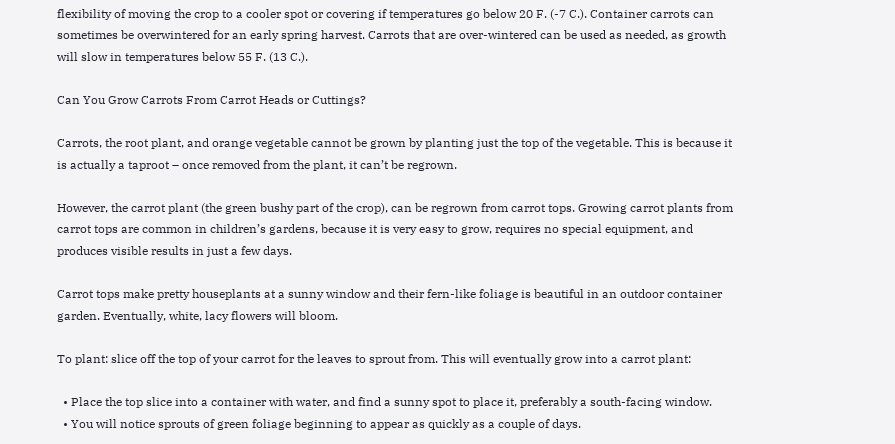flexibility of moving the crop to a cooler spot or covering if temperatures go below 20 F. (-7 C.). Container carrots can sometimes be overwintered for an early spring harvest. Carrots that are over-wintered can be used as needed, as growth will slow in temperatures below 55 F. (13 C.).

Can You Grow Carrots From Carrot Heads or Cuttings?

Carrots, the root plant, and orange vegetable cannot be grown by planting just the top of the vegetable. This is because it is actually a taproot – once removed from the plant, it can’t be regrown.

However, the carrot plant (the green bushy part of the crop), can be regrown from carrot tops. Growing carrot plants from carrot tops are common in children’s gardens, because it is very easy to grow, requires no special equipment, and produces visible results in just a few days.

Carrot tops make pretty houseplants at a sunny window and their fern-like foliage is beautiful in an outdoor container garden. Eventually, white, lacy flowers will bloom.

To plant: slice off the top of your carrot for the leaves to sprout from. This will eventually grow into a carrot plant:

  • Place the top slice into a container with water, and find a sunny spot to place it, preferably a south-facing window.
  • You will notice sprouts of green foliage beginning to appear as quickly as a couple of days.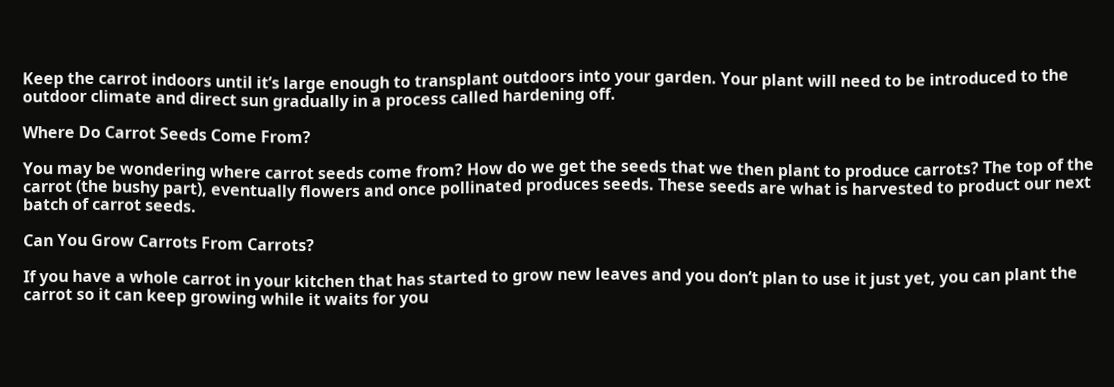Keep the carrot indoors until it’s large enough to transplant outdoors into your garden. Your plant will need to be introduced to the outdoor climate and direct sun gradually in a process called hardening off.

Where Do Carrot Seeds Come From?

You may be wondering where carrot seeds come from? How do we get the seeds that we then plant to produce carrots? The top of the carrot (the bushy part), eventually flowers and once pollinated produces seeds. These seeds are what is harvested to product our next batch of carrot seeds.

Can You Grow Carrots From Carrots?

If you have a whole carrot in your kitchen that has started to grow new leaves and you don’t plan to use it just yet, you can plant the carrot so it can keep growing while it waits for you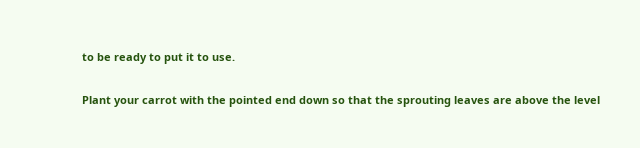to be ready to put it to use.

Plant your carrot with the pointed end down so that the sprouting leaves are above the level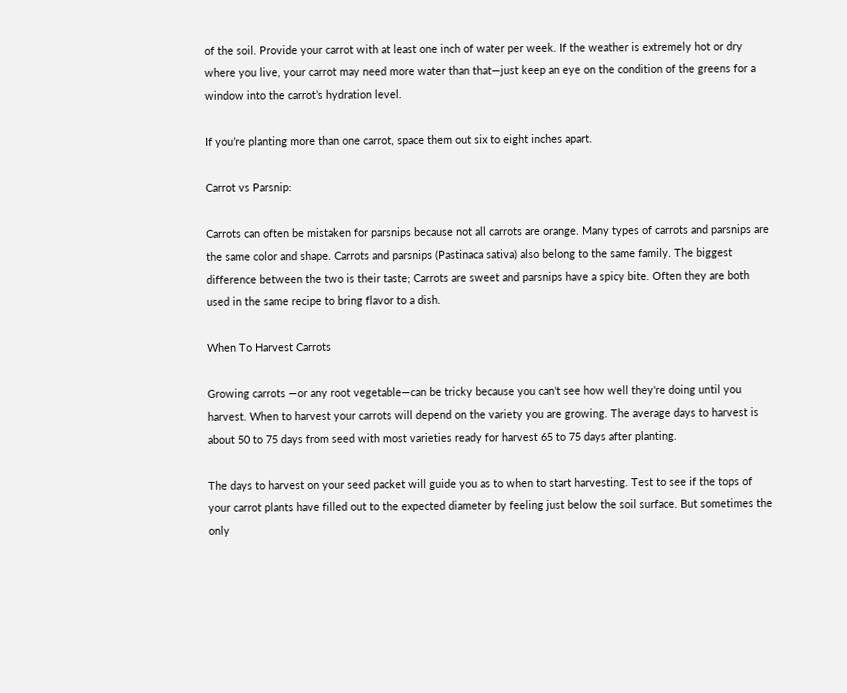of the soil. Provide your carrot with at least one inch of water per week. If the weather is extremely hot or dry where you live, your carrot may need more water than that—just keep an eye on the condition of the greens for a window into the carrot’s hydration level.

If you’re planting more than one carrot, space them out six to eight inches apart.

Carrot vs Parsnip:

Carrots can often be mistaken for parsnips because not all carrots are orange. Many types of carrots and parsnips are the same color and shape. Carrots and parsnips (Pastinaca sativa) also belong to the same family. The biggest difference between the two is their taste; Carrots are sweet and parsnips have a spicy bite. Often they are both used in the same recipe to bring flavor to a dish.

When To Harvest Carrots

Growing carrots —or any root vegetable—can be tricky because you can't see how well they're doing until you harvest. When to harvest your carrots will depend on the variety you are growing. The average days to harvest is about 50 to 75 days from seed with most varieties ready for harvest 65 to 75 days after planting.

The days to harvest on your seed packet will guide you as to when to start harvesting. Test to see if the tops of your carrot plants have filled out to the expected diameter by feeling just below the soil surface. But sometimes the only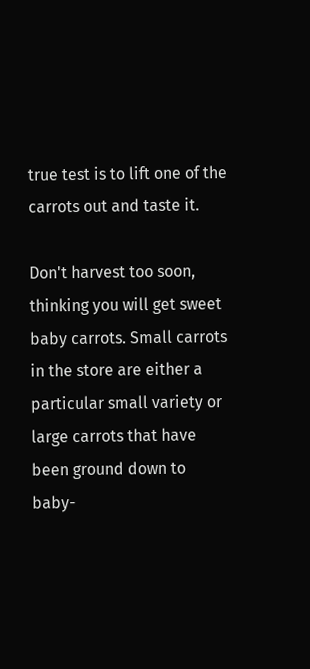true test is to lift one of the carrots out and taste it.

Don't harvest too soon, thinking you will get sweet baby carrots. Small carrots in the store are either a particular small variety or large carrots that have been ground down to baby-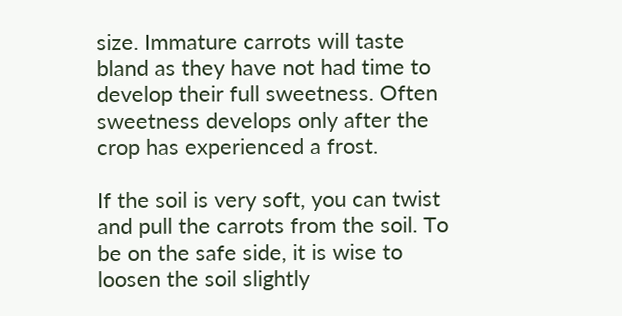size. Immature carrots will taste bland as they have not had time to develop their full sweetness. Often sweetness develops only after the crop has experienced a frost.

If the soil is very soft, you can twist and pull the carrots from the soil. To be on the safe side, it is wise to loosen the soil slightly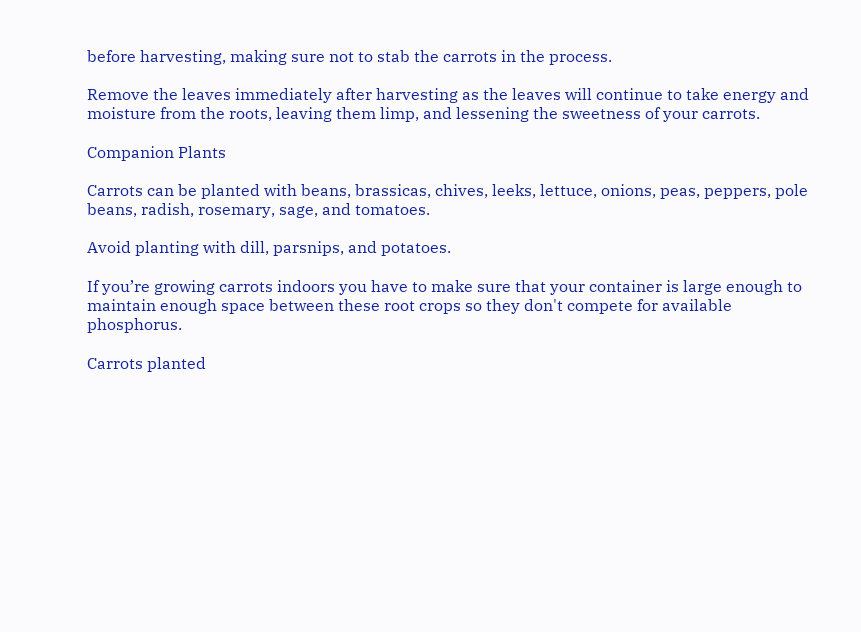before harvesting, making sure not to stab the carrots in the process.

Remove the leaves immediately after harvesting as the leaves will continue to take energy and moisture from the roots, leaving them limp, and lessening the sweetness of your carrots.

Companion Plants

Carrots can be planted with beans, brassicas, chives, leeks, lettuce, onions, peas, peppers, pole beans, radish, rosemary, sage, and tomatoes.

Avoid planting with dill, parsnips, and potatoes.

If you’re growing carrots indoors you have to make sure that your container is large enough to maintain enough space between these root crops so they don't compete for available phosphorus.

Carrots planted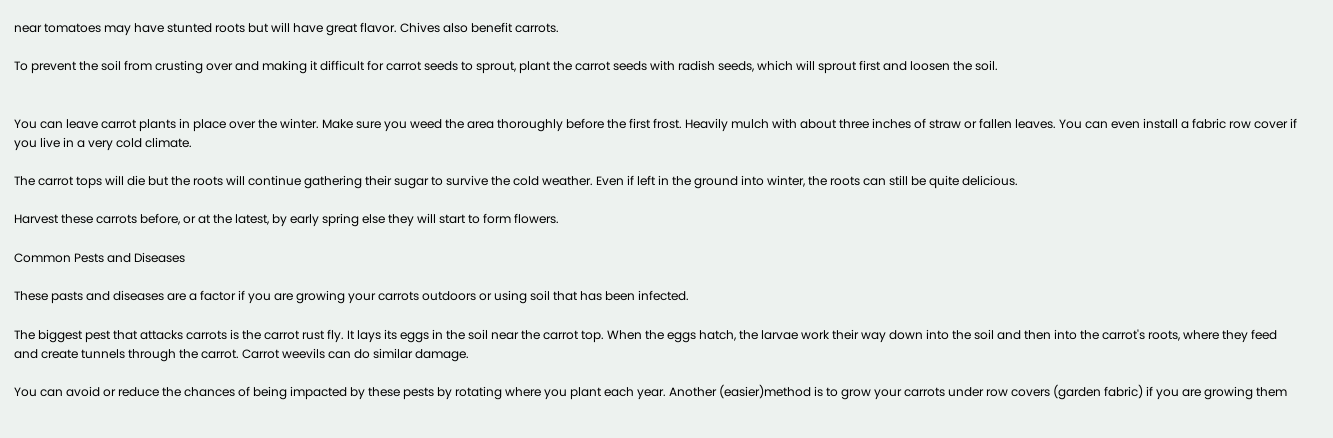near tomatoes may have stunted roots but will have great flavor. Chives also benefit carrots.

To prevent the soil from crusting over and making it difficult for carrot seeds to sprout, plant the carrot seeds with radish seeds, which will sprout first and loosen the soil.


You can leave carrot plants in place over the winter. Make sure you weed the area thoroughly before the first frost. Heavily mulch with about three inches of straw or fallen leaves. You can even install a fabric row cover if you live in a very cold climate.

The carrot tops will die but the roots will continue gathering their sugar to survive the cold weather. Even if left in the ground into winter, the roots can still be quite delicious.

Harvest these carrots before, or at the latest, by early spring else they will start to form flowers.

Common Pests and Diseases

These pasts and diseases are a factor if you are growing your carrots outdoors or using soil that has been infected.

The biggest pest that attacks carrots is the carrot rust fly. It lays its eggs in the soil near the carrot top. When the eggs hatch, the larvae work their way down into the soil and then into the carrot's roots, where they feed and create tunnels through the carrot. Carrot weevils can do similar damage.

You can avoid or reduce the chances of being impacted by these pests by rotating where you plant each year. Another (easier)method is to grow your carrots under row covers (garden fabric) if you are growing them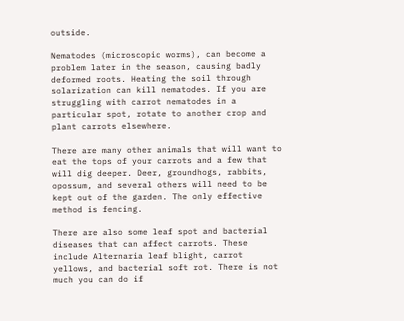outside.

Nematodes (microscopic worms), can become a problem later in the season, causing badly deformed roots. Heating the soil through solarization can kill nematodes. If you are struggling with carrot nematodes in a particular spot, rotate to another crop and plant carrots elsewhere.

There are many other animals that will want to eat the tops of your carrots and a few that will dig deeper. Deer, groundhogs, rabbits, opossum, and several others will need to be kept out of the garden. The only effective method is fencing.

There are also some leaf spot and bacterial diseases that can affect carrots. These include Alternaria leaf blight, carrot yellows, and bacterial soft rot. There is not much you can do if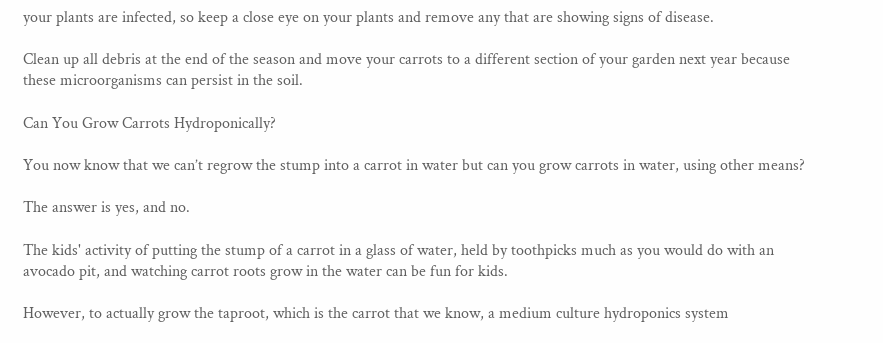your plants are infected, so keep a close eye on your plants and remove any that are showing signs of disease.

Clean up all debris at the end of the season and move your carrots to a different section of your garden next year because these microorganisms can persist in the soil.

Can You Grow Carrots Hydroponically?

You now know that we can’t regrow the stump into a carrot in water but can you grow carrots in water, using other means?

The answer is yes, and no.

The kids' activity of putting the stump of a carrot in a glass of water, held by toothpicks much as you would do with an avocado pit, and watching carrot roots grow in the water can be fun for kids.

However, to actually grow the taproot, which is the carrot that we know, a medium culture hydroponics system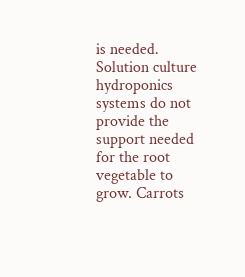is needed. Solution culture hydroponics systems do not provide the support needed for the root vegetable to grow. Carrots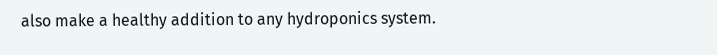also make a healthy addition to any hydroponics system.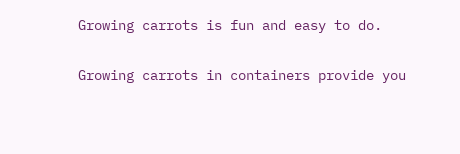Growing carrots is fun and easy to do.

Growing carrots in containers provide you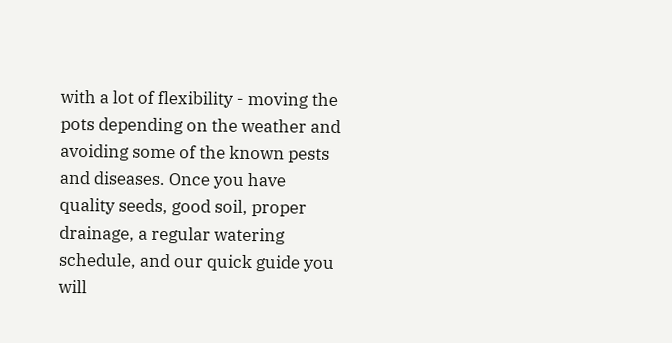with a lot of flexibility - moving the pots depending on the weather and avoiding some of the known pests and diseases. Once you have quality seeds, good soil, proper drainage, a regular watering schedule, and our quick guide you will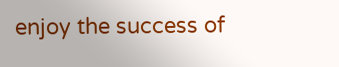enjoy the success of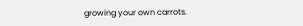growing your own carrots.